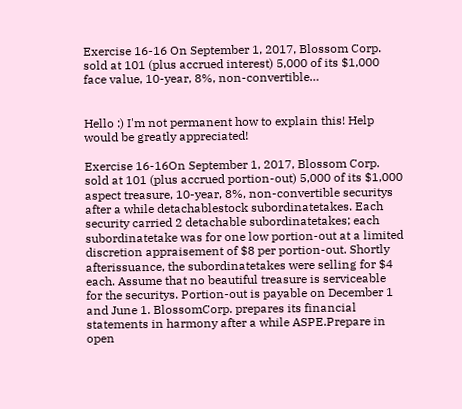Exercise 16-16 On September 1, 2017, Blossom Corp. sold at 101 (plus accrued interest) 5,000 of its $1,000 face value, 10-year, 8%, non-convertible…


Hello :) I'm not permanent how to explain this! Help would be greatly appreciated!

Exercise 16-16On September 1, 2017, Blossom Corp. sold at 101 (plus accrued portion-out) 5,000 of its $1,000 aspect treasure, 10-year, 8%, non-convertible securitys after a while detachablestock subordinatetakes. Each security carried 2 detachable subordinatetakes; each subordinatetake was for one low portion-out at a limited discretion appraisement of $8 per portion-out. Shortly afterissuance, the subordinatetakes were selling for $4 each. Assume that no beautiful treasure is serviceable for the securitys. Portion-out is payable on December 1 and June 1. BlossomCorp. prepares its financial statements in harmony after a while ASPE.Prepare in open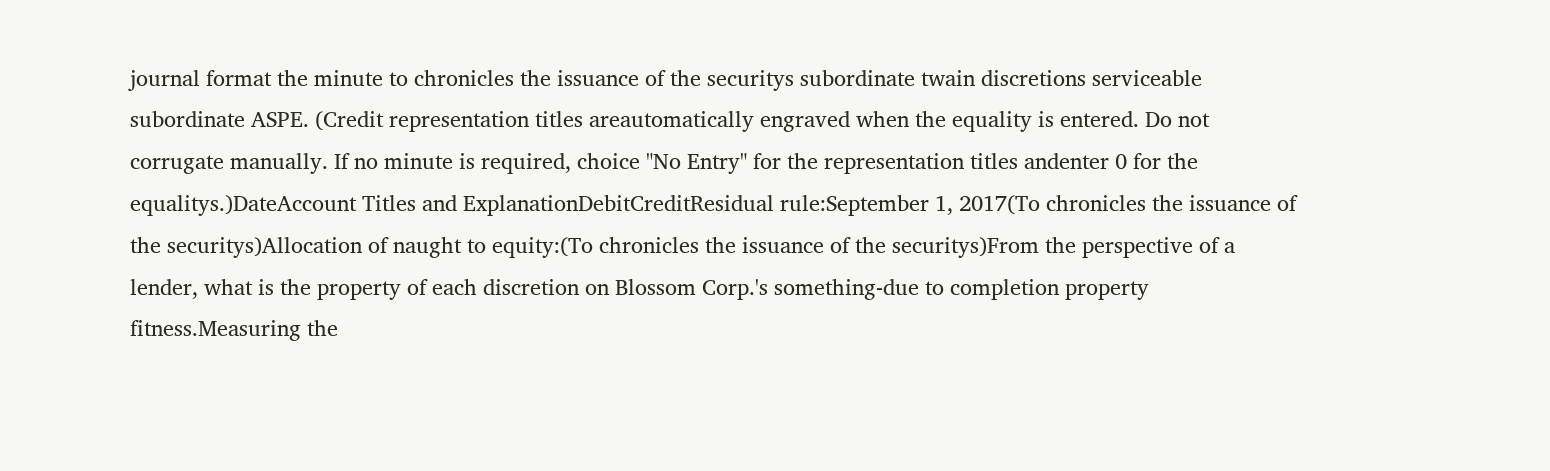journal format the minute to chronicles the issuance of the securitys subordinate twain discretions serviceable subordinate ASPE. (Credit representation titles areautomatically engraved when the equality is entered. Do not corrugate manually. If no minute is required, choice "No Entry" for the representation titles andenter 0 for the equalitys.)DateAccount Titles and ExplanationDebitCreditResidual rule:September 1, 2017(To chronicles the issuance of the securitys)Allocation of naught to equity:(To chronicles the issuance of the securitys)From the perspective of a lender, what is the property of each discretion on Blossom Corp.'s something-due to completion property fitness.Measuring the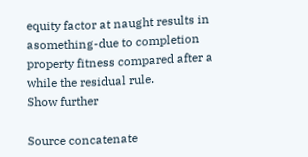equity factor at naught results in asomething-due to completion property fitness compared after a while the residual rule.
Show further

Source concatenate